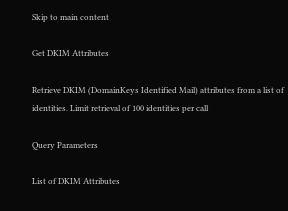Skip to main content

Get DKIM Attributes

Retrieve DKIM (DomainKeys Identified Mail) attributes from a list of identities. Limit retrieval of 100 identities per call

Query Parameters

List of DKIM Attributes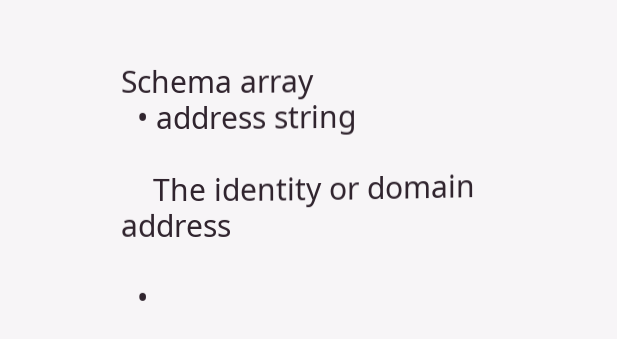Schema array
  • address string

    The identity or domain address

  •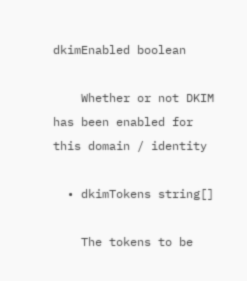dkimEnabled boolean

    Whether or not DKIM has been enabled for this domain / identity

  • dkimTokens string[]

    The tokens to be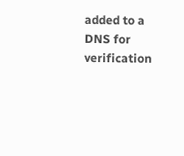added to a DNS for verification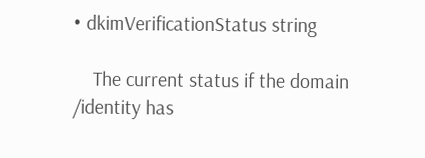• dkimVerificationStatus string

    The current status if the domain /identity has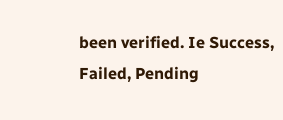been verified. Ie Success, Failed, Pending